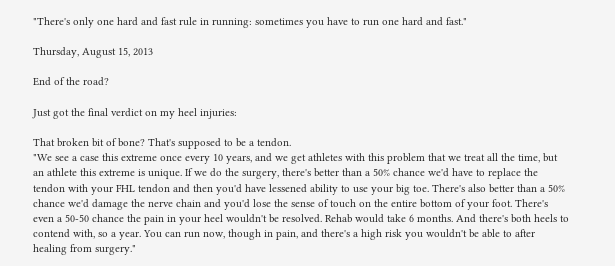"There's only one hard and fast rule in running: sometimes you have to run one hard and fast."

Thursday, August 15, 2013

End of the road?

Just got the final verdict on my heel injuries:

That broken bit of bone? That's supposed to be a tendon.
"We see a case this extreme once every 10 years, and we get athletes with this problem that we treat all the time, but an athlete this extreme is unique. If we do the surgery, there's better than a 50% chance we'd have to replace the tendon with your FHL tendon and then you'd have lessened ability to use your big toe. There's also better than a 50% chance we'd damage the nerve chain and you'd lose the sense of touch on the entire bottom of your foot. There's even a 50-50 chance the pain in your heel wouldn't be resolved. Rehab would take 6 months. And there's both heels to contend with, so a year. You can run now, though in pain, and there's a high risk you wouldn't be able to after healing from surgery."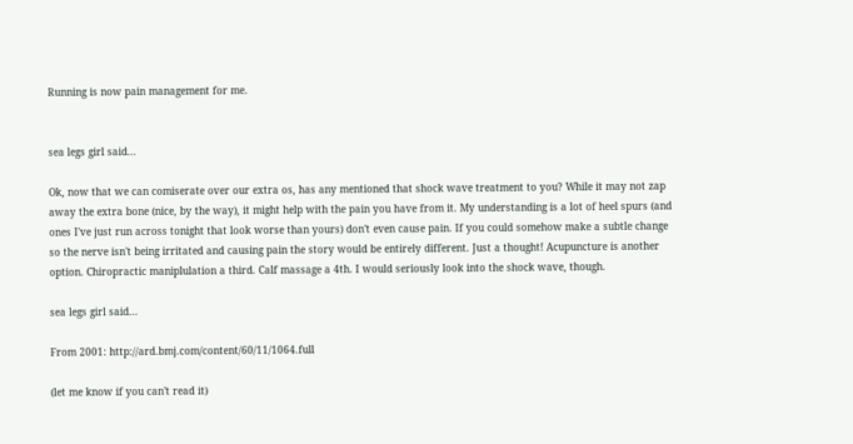Running is now pain management for me.


sea legs girl said...

Ok, now that we can comiserate over our extra os, has any mentioned that shock wave treatment to you? While it may not zap away the extra bone (nice, by the way), it might help with the pain you have from it. My understanding is a lot of heel spurs (and ones I've just run across tonight that look worse than yours) don't even cause pain. If you could somehow make a subtle change so the nerve isn't being irritated and causing pain the story would be entirely different. Just a thought! Acupuncture is another option. Chiropractic maniplulation a third. Calf massage a 4th. I would seriously look into the shock wave, though.

sea legs girl said...

From 2001: http://ard.bmj.com/content/60/11/1064.full

(let me know if you can't read it)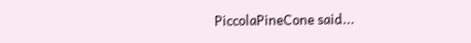PiccolaPineCone said...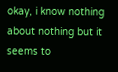okay, i know nothing about nothing but it seems to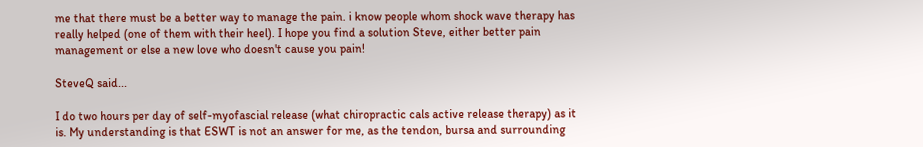me that there must be a better way to manage the pain. i know people whom shock wave therapy has really helped (one of them with their heel). I hope you find a solution Steve, either better pain management or else a new love who doesn't cause you pain!

SteveQ said...

I do two hours per day of self-myofascial release (what chiropractic cals active release therapy) as it is. My understanding is that ESWT is not an answer for me, as the tendon, bursa and surrounding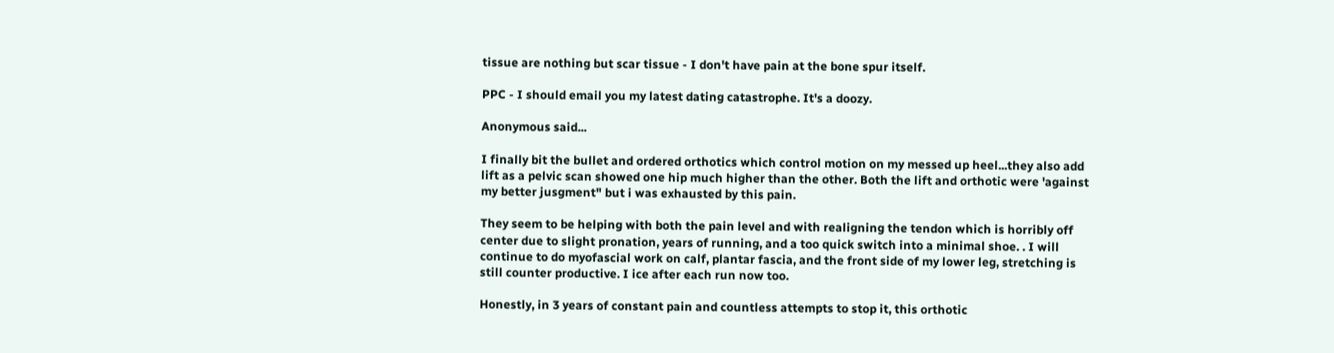tissue are nothing but scar tissue - I don't have pain at the bone spur itself.

PPC - I should email you my latest dating catastrophe. It's a doozy.

Anonymous said...

I finally bit the bullet and ordered orthotics which control motion on my messed up heel...they also add lift as a pelvic scan showed one hip much higher than the other. Both the lift and orthotic were 'against my better jusgment" but i was exhausted by this pain.

They seem to be helping with both the pain level and with realigning the tendon which is horribly off center due to slight pronation, years of running, and a too quick switch into a minimal shoe. . I will continue to do myofascial work on calf, plantar fascia, and the front side of my lower leg, stretching is still counter productive. I ice after each run now too.

Honestly, in 3 years of constant pain and countless attempts to stop it, this orthotic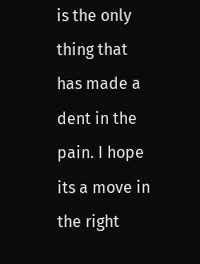is the only thing that has made a dent in the pain. I hope its a move in the right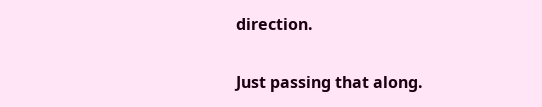direction.

Just passing that along.